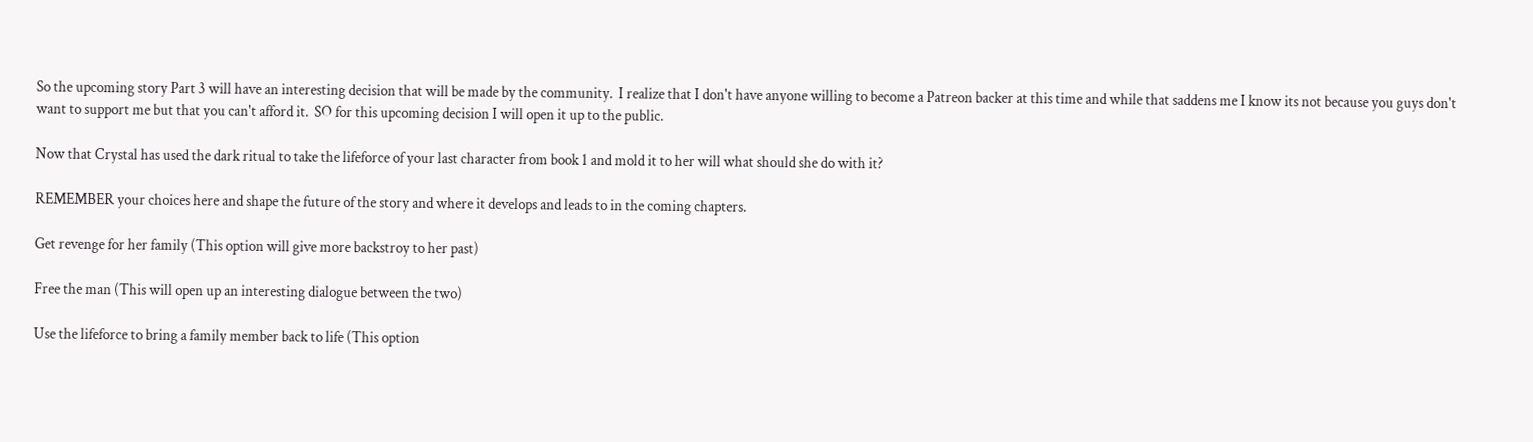So the upcoming story Part 3 will have an interesting decision that will be made by the community.  I realize that I don't have anyone willing to become a Patreon backer at this time and while that saddens me I know its not because you guys don't want to support me but that you can't afford it.  SO for this upcoming decision I will open it up to the public.

Now that Crystal has used the dark ritual to take the lifeforce of your last character from book 1 and mold it to her will what should she do with it?

REMEMBER your choices here and shape the future of the story and where it develops and leads to in the coming chapters.

Get revenge for her family (This option will give more backstroy to her past)

Free the man (This will open up an interesting dialogue between the two)

Use the lifeforce to bring a family member back to life (This option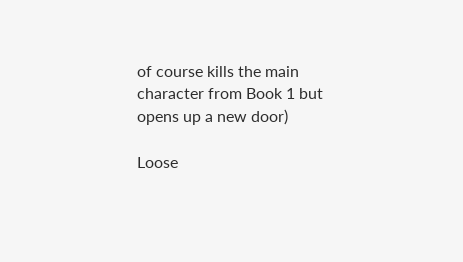of course kills the main character from Book 1 but opens up a new door)

Loose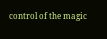control of the magic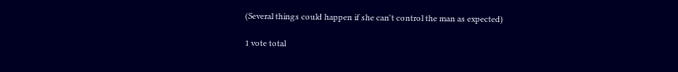(Several things could happen if she can't control the man as expected)

1 vote total